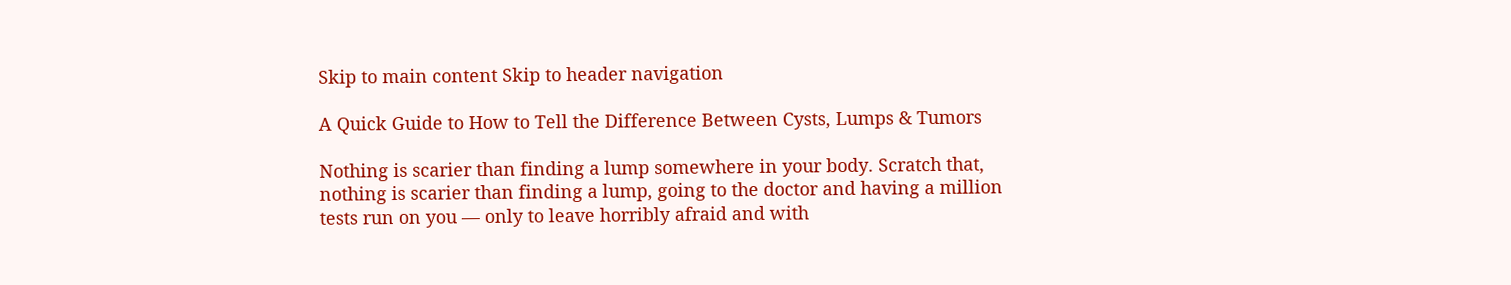Skip to main content Skip to header navigation

A Quick Guide to How to Tell the Difference Between Cysts, Lumps & Tumors

Nothing is scarier than finding a lump somewhere in your body. Scratch that, nothing is scarier than finding a lump, going to the doctor and having a million tests run on you — only to leave horribly afraid and with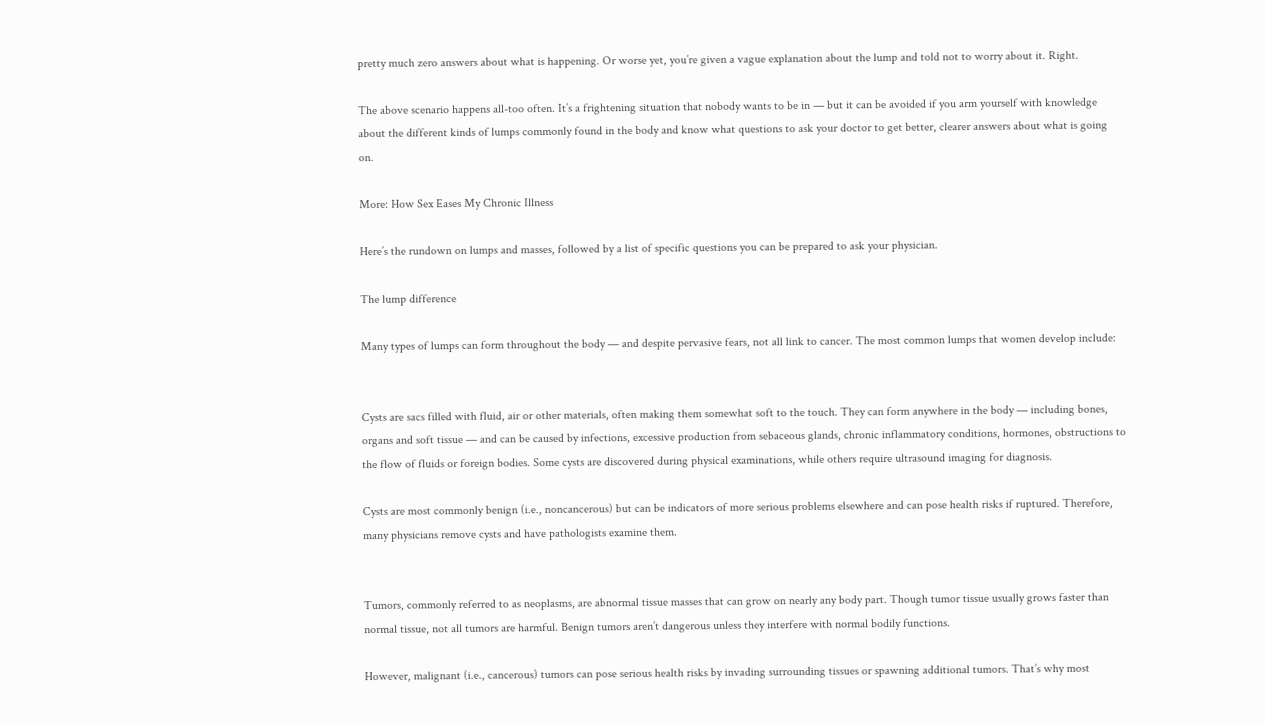pretty much zero answers about what is happening. Or worse yet, you’re given a vague explanation about the lump and told not to worry about it. Right.

The above scenario happens all-too often. It’s a frightening situation that nobody wants to be in — but it can be avoided if you arm yourself with knowledge about the different kinds of lumps commonly found in the body and know what questions to ask your doctor to get better, clearer answers about what is going on.

More: How Sex Eases My Chronic Illness

Here’s the rundown on lumps and masses, followed by a list of specific questions you can be prepared to ask your physician.

The lump difference

Many types of lumps can form throughout the body — and despite pervasive fears, not all link to cancer. The most common lumps that women develop include:


Cysts are sacs filled with fluid, air or other materials, often making them somewhat soft to the touch. They can form anywhere in the body — including bones, organs and soft tissue — and can be caused by infections, excessive production from sebaceous glands, chronic inflammatory conditions, hormones, obstructions to the flow of fluids or foreign bodies. Some cysts are discovered during physical examinations, while others require ultrasound imaging for diagnosis.

Cysts are most commonly benign (i.e., noncancerous) but can be indicators of more serious problems elsewhere and can pose health risks if ruptured. Therefore, many physicians remove cysts and have pathologists examine them.


Tumors, commonly referred to as neoplasms, are abnormal tissue masses that can grow on nearly any body part. Though tumor tissue usually grows faster than normal tissue, not all tumors are harmful. Benign tumors aren’t dangerous unless they interfere with normal bodily functions.

However, malignant (i.e., cancerous) tumors can pose serious health risks by invading surrounding tissues or spawning additional tumors. That’s why most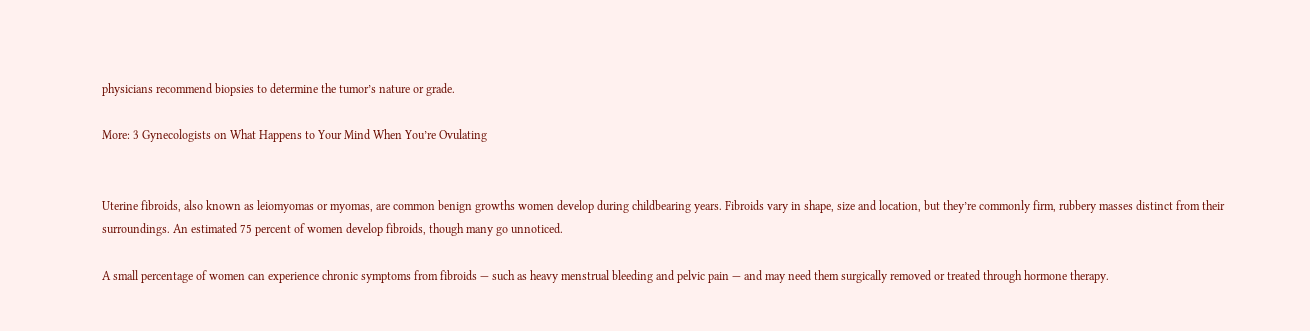physicians recommend biopsies to determine the tumor’s nature or grade.

More: 3 Gynecologists on What Happens to Your Mind When You’re Ovulating


Uterine fibroids, also known as leiomyomas or myomas, are common benign growths women develop during childbearing years. Fibroids vary in shape, size and location, but they’re commonly firm, rubbery masses distinct from their surroundings. An estimated 75 percent of women develop fibroids, though many go unnoticed.

A small percentage of women can experience chronic symptoms from fibroids — such as heavy menstrual bleeding and pelvic pain — and may need them surgically removed or treated through hormone therapy.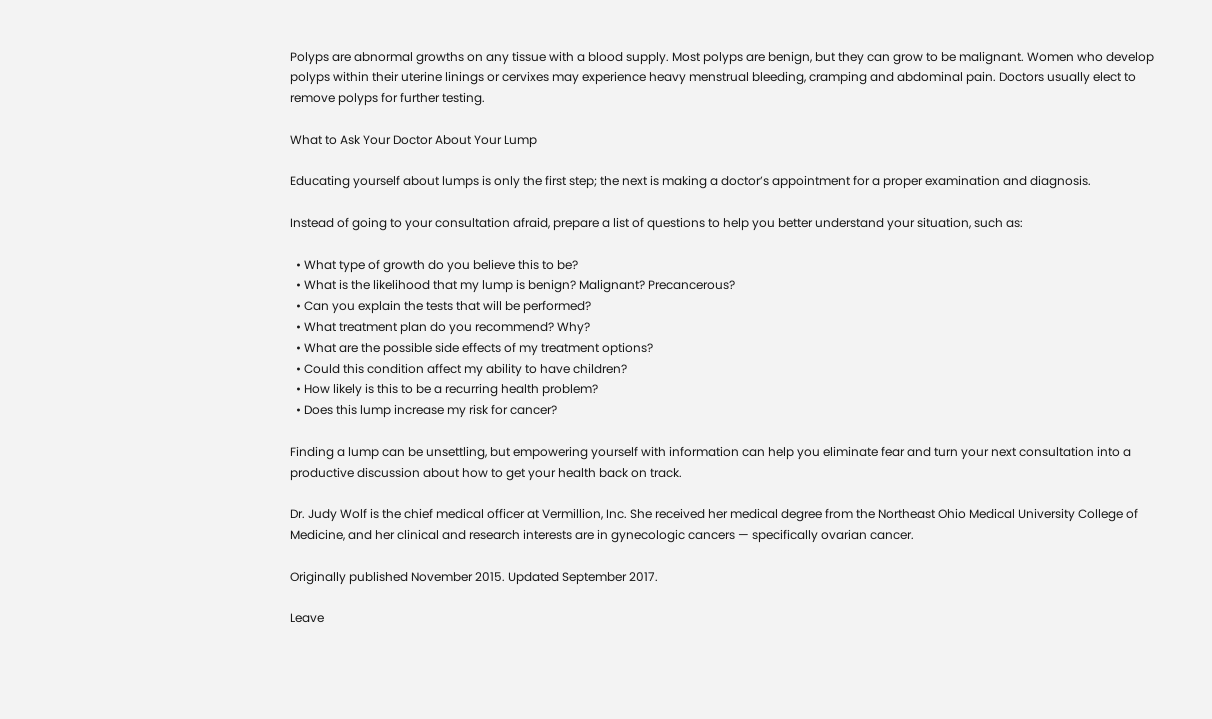Polyps are abnormal growths on any tissue with a blood supply. Most polyps are benign, but they can grow to be malignant. Women who develop polyps within their uterine linings or cervixes may experience heavy menstrual bleeding, cramping and abdominal pain. Doctors usually elect to remove polyps for further testing.

What to Ask Your Doctor About Your Lump

Educating yourself about lumps is only the first step; the next is making a doctor’s appointment for a proper examination and diagnosis.

Instead of going to your consultation afraid, prepare a list of questions to help you better understand your situation, such as:

  • What type of growth do you believe this to be?
  • What is the likelihood that my lump is benign? Malignant? Precancerous?
  • Can you explain the tests that will be performed?
  • What treatment plan do you recommend? Why?
  • What are the possible side effects of my treatment options?
  • Could this condition affect my ability to have children?
  • How likely is this to be a recurring health problem?
  • Does this lump increase my risk for cancer?

Finding a lump can be unsettling, but empowering yourself with information can help you eliminate fear and turn your next consultation into a productive discussion about how to get your health back on track.

Dr. Judy Wolf is the chief medical officer at Vermillion, Inc. She received her medical degree from the Northeast Ohio Medical University College of Medicine, and her clinical and research interests are in gynecologic cancers — specifically ovarian cancer.

Originally published November 2015. Updated September 2017.

Leave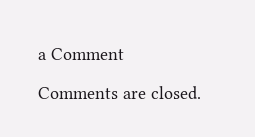a Comment

Comments are closed.